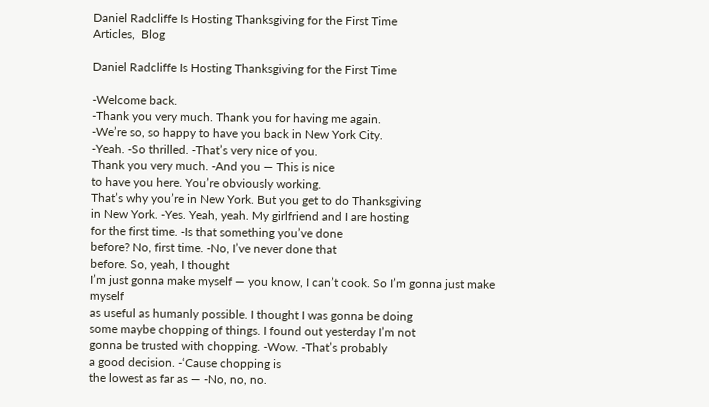Daniel Radcliffe Is Hosting Thanksgiving for the First Time
Articles,  Blog

Daniel Radcliffe Is Hosting Thanksgiving for the First Time

-Welcome back.
-Thank you very much. Thank you for having me again.
-We’re so, so happy to have you back in New York City.
-Yeah. -So thrilled. -That’s very nice of you.
Thank you very much. -And you — This is nice
to have you here. You’re obviously working.
That’s why you’re in New York. But you get to do Thanksgiving
in New York. -Yes. Yeah, yeah. My girlfriend and I are hosting
for the first time. -Is that something you’ve done
before? No, first time. -No, I’ve never done that
before. So, yeah, I thought
I’m just gonna make myself — you know, I can’t cook. So I’m gonna just make myself
as useful as humanly possible. I thought I was gonna be doing
some maybe chopping of things. I found out yesterday I’m not
gonna be trusted with chopping. -Wow. -That’s probably
a good decision. -‘Cause chopping is
the lowest as far as — -No, no, no.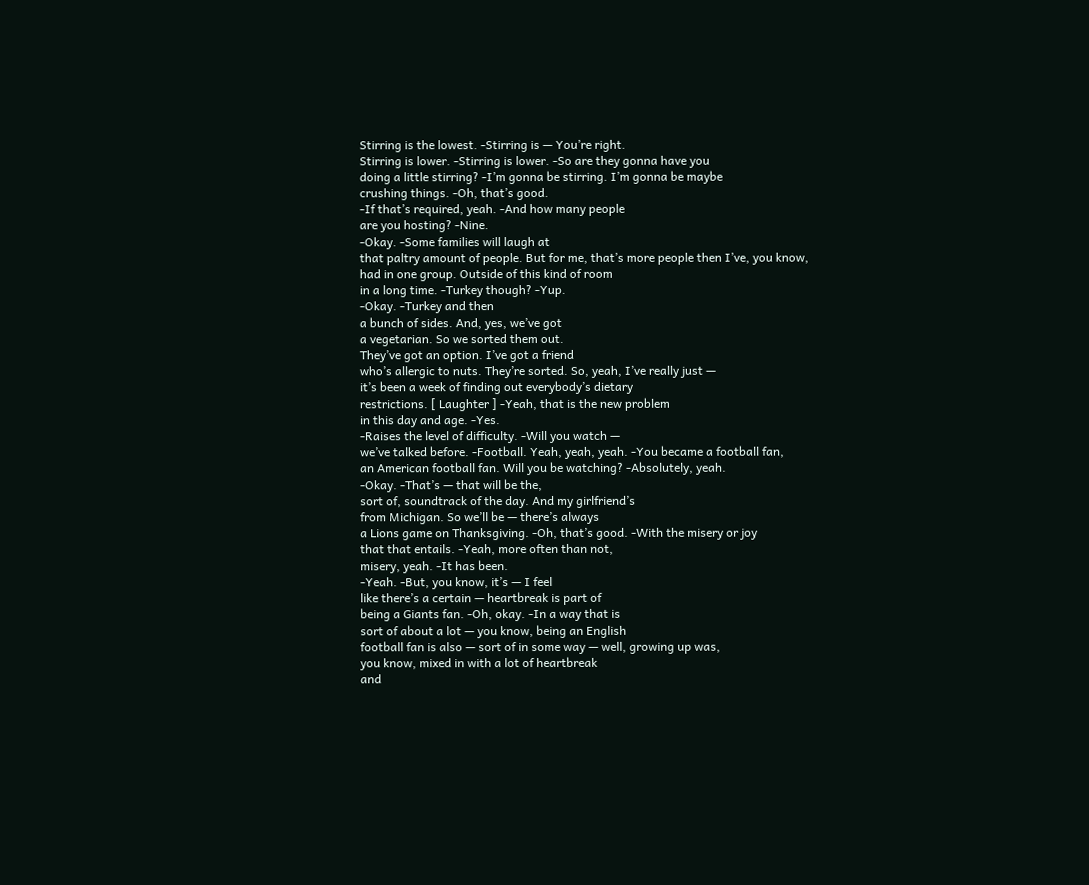Stirring is the lowest. -Stirring is — You’re right.
Stirring is lower. -Stirring is lower. -So are they gonna have you
doing a little stirring? -I’m gonna be stirring. I’m gonna be maybe
crushing things. -Oh, that’s good.
-If that’s required, yeah. -And how many people
are you hosting? -Nine.
-Okay. -Some families will laugh at
that paltry amount of people. But for me, that’s more people then I’ve, you know,
had in one group. Outside of this kind of room
in a long time. -Turkey though? -Yup.
-Okay. -Turkey and then
a bunch of sides. And, yes, we’ve got
a vegetarian. So we sorted them out.
They’ve got an option. I’ve got a friend
who’s allergic to nuts. They’re sorted. So, yeah, I’ve really just —
it’s been a week of finding out everybody’s dietary
restrictions. [ Laughter ] -Yeah, that is the new problem
in this day and age. -Yes.
-Raises the level of difficulty. -Will you watch —
we’ve talked before. -Football. Yeah, yeah, yeah. -You became a football fan,
an American football fan. Will you be watching? -Absolutely, yeah.
-Okay. -That’s — that will be the,
sort of, soundtrack of the day. And my girlfriend’s
from Michigan. So we’ll be — there’s always
a Lions game on Thanksgiving. -Oh, that’s good. -With the misery or joy
that that entails. -Yeah, more often than not,
misery, yeah. -It has been.
-Yeah. -But, you know, it’s — I feel
like there’s a certain — heartbreak is part of
being a Giants fan. -Oh, okay. -In a way that is
sort of about a lot — you know, being an English
football fan is also — sort of in some way — well, growing up was,
you know, mixed in with a lot of heartbreak
and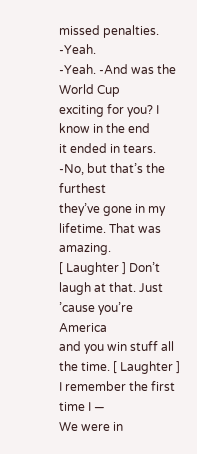missed penalties. -Yeah.
-Yeah. -And was the World Cup
exciting for you? I know in the end
it ended in tears. -No, but that’s the furthest
they’ve gone in my lifetime. That was amazing.
[ Laughter ] Don’t laugh at that. Just ’cause you’re America
and you win stuff all the time. [ Laughter ] I remember the first time I —
We were in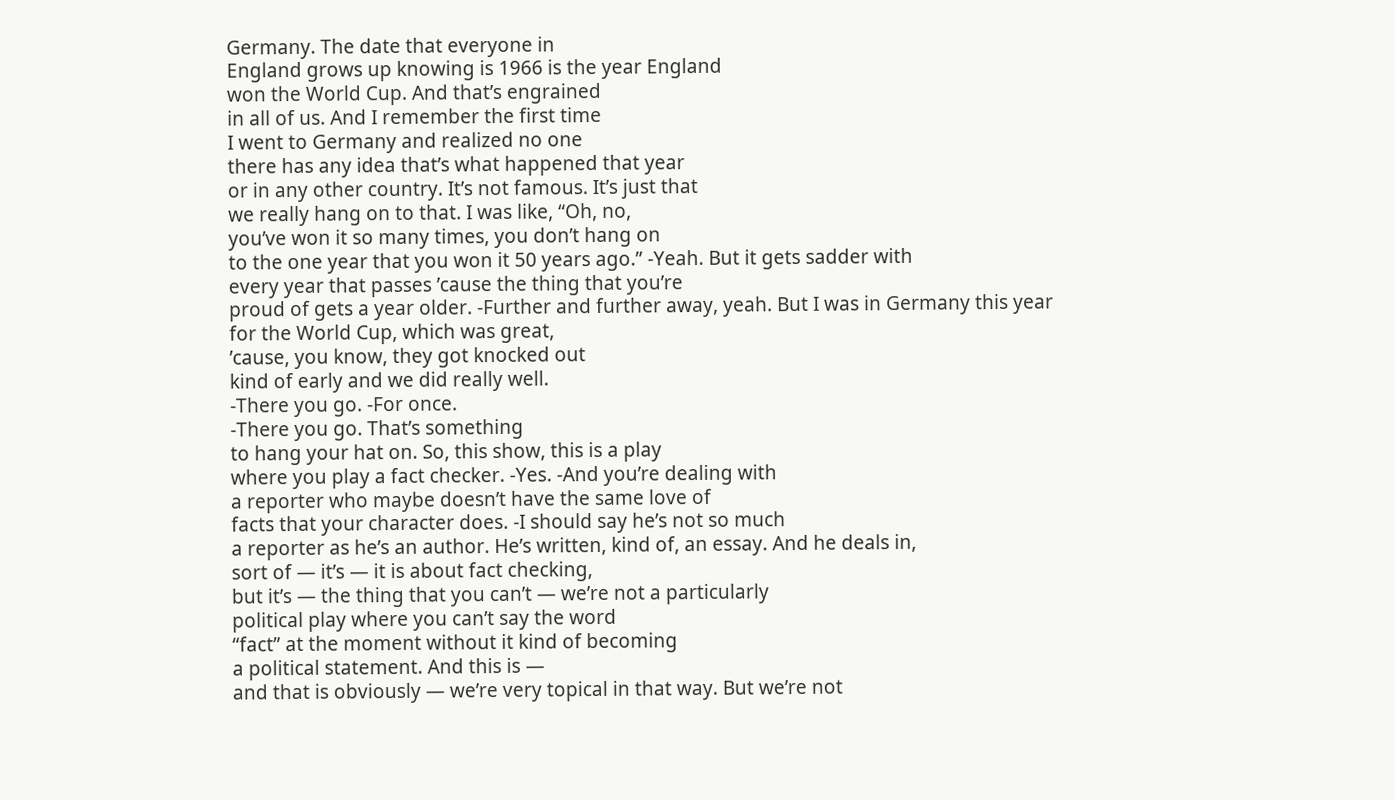Germany. The date that everyone in
England grows up knowing is 1966 is the year England
won the World Cup. And that’s engrained
in all of us. And I remember the first time
I went to Germany and realized no one
there has any idea that’s what happened that year
or in any other country. It’s not famous. It’s just that
we really hang on to that. I was like, “Oh, no,
you’ve won it so many times, you don’t hang on
to the one year that you won it 50 years ago.” -Yeah. But it gets sadder with
every year that passes ’cause the thing that you’re
proud of gets a year older. -Further and further away, yeah. But I was in Germany this year
for the World Cup, which was great,
’cause, you know, they got knocked out
kind of early and we did really well.
-There you go. -For once.
-There you go. That’s something
to hang your hat on. So, this show, this is a play
where you play a fact checker. -Yes. -And you’re dealing with
a reporter who maybe doesn’t have the same love of
facts that your character does. -I should say he’s not so much
a reporter as he’s an author. He’s written, kind of, an essay. And he deals in,
sort of — it’s — it is about fact checking,
but it’s — the thing that you can’t — we’re not a particularly
political play where you can’t say the word
“fact” at the moment without it kind of becoming
a political statement. And this is —
and that is obviously — we’re very topical in that way. But we’re not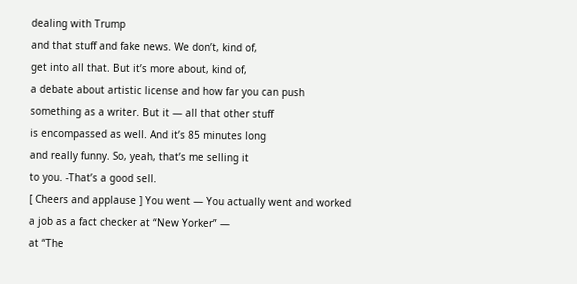dealing with Trump
and that stuff and fake news. We don’t, kind of,
get into all that. But it’s more about, kind of,
a debate about artistic license and how far you can push
something as a writer. But it — all that other stuff
is encompassed as well. And it’s 85 minutes long
and really funny. So, yeah, that’s me selling it
to you. -That’s a good sell.
[ Cheers and applause ] You went — You actually went and worked
a job as a fact checker at “New Yorker” —
at “The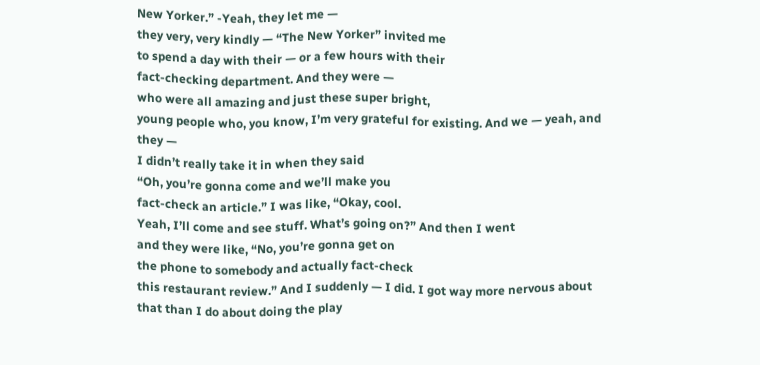New Yorker.” -Yeah, they let me —
they very, very kindly — “The New Yorker” invited me
to spend a day with their — or a few hours with their
fact-checking department. And they were —
who were all amazing and just these super bright,
young people who, you know, I’m very grateful for existing. And we — yeah, and they —
I didn’t really take it in when they said
“Oh, you’re gonna come and we’ll make you
fact-check an article.” I was like, “Okay, cool.
Yeah, I’ll come and see stuff. What’s going on?” And then I went
and they were like, “No, you’re gonna get on
the phone to somebody and actually fact-check
this restaurant review.” And I suddenly — I did. I got way more nervous about
that than I do about doing the play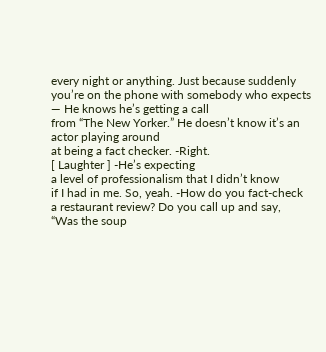every night or anything. Just because suddenly
you’re on the phone with somebody who expects — He knows he’s getting a call
from “The New Yorker.” He doesn’t know it’s an actor playing around
at being a fact checker. -Right.
[ Laughter ] -He’s expecting
a level of professionalism that I didn’t know
if I had in me. So, yeah. -How do you fact-check
a restaurant review? Do you call up and say,
“Was the soup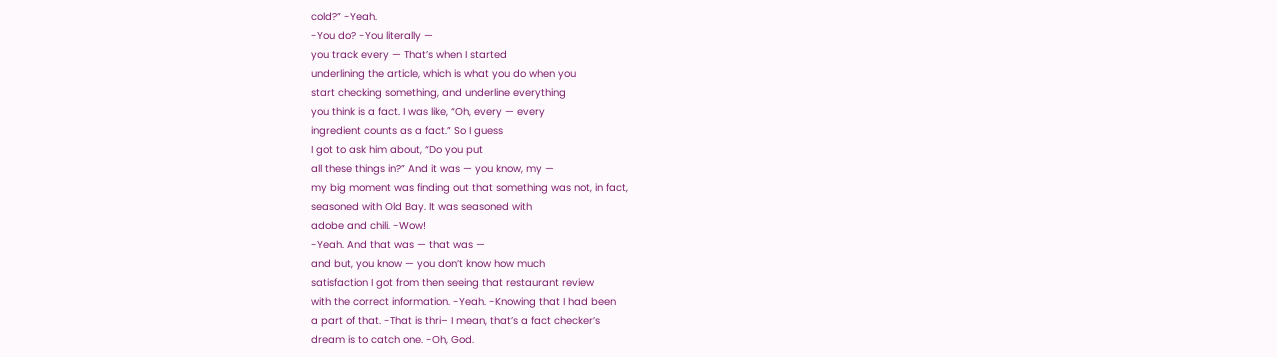cold?” -Yeah.
-You do? -You literally —
you track every — That’s when I started
underlining the article, which is what you do when you
start checking something, and underline everything
you think is a fact. I was like, “Oh, every — every
ingredient counts as a fact.” So I guess
I got to ask him about, “Do you put
all these things in?” And it was — you know, my —
my big moment was finding out that something was not, in fact,
seasoned with Old Bay. It was seasoned with
adobe and chili. -Wow!
-Yeah. And that was — that was —
and but, you know — you don’t know how much
satisfaction I got from then seeing that restaurant review
with the correct information. -Yeah. -Knowing that I had been
a part of that. -That is thri– I mean, that’s a fact checker’s
dream is to catch one. -Oh, God.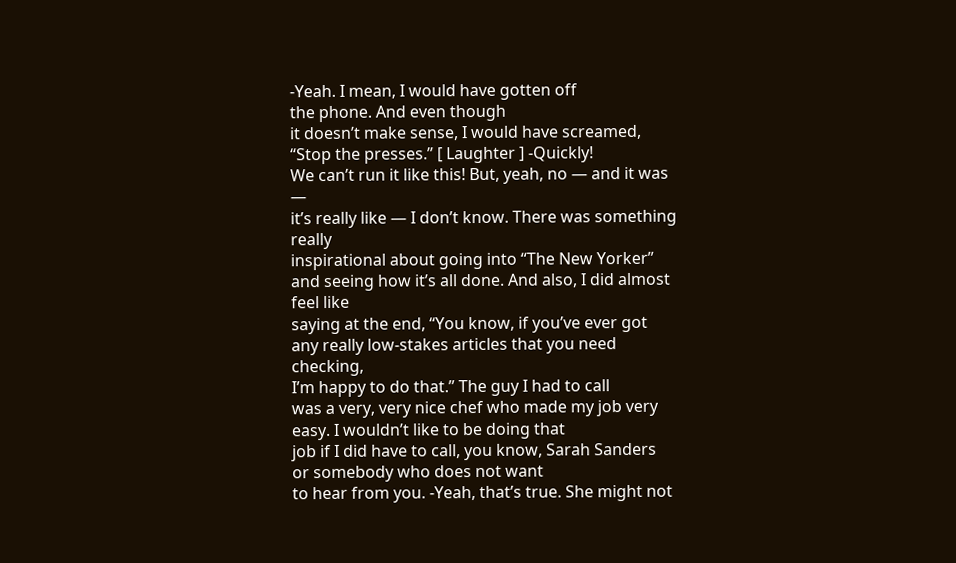-Yeah. I mean, I would have gotten off
the phone. And even though
it doesn’t make sense, I would have screamed,
“Stop the presses.” [ Laughter ] -Quickly!
We can’t run it like this! But, yeah, no — and it was —
it’s really like — I don’t know. There was something really
inspirational about going into “The New Yorker”
and seeing how it’s all done. And also, I did almost feel like
saying at the end, “You know, if you’ve ever got
any really low-stakes articles that you need checking,
I’m happy to do that.” The guy I had to call
was a very, very nice chef who made my job very easy. I wouldn’t like to be doing that
job if I did have to call, you know, Sarah Sanders
or somebody who does not want
to hear from you. -Yeah, that’s true. She might not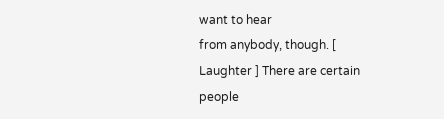want to hear
from anybody, though. [ Laughter ] There are certain people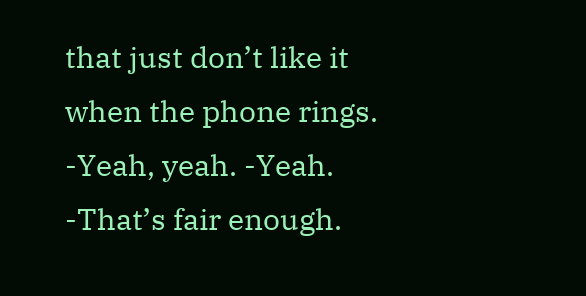that just don’t like it when the phone rings.
-Yeah, yeah. -Yeah.
-That’s fair enough.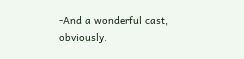-And a wonderful cast,
obviously.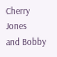Cherry Jones
and Bobby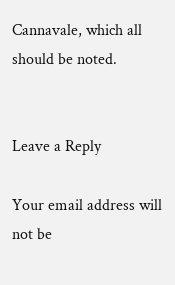Cannavale, which all should be noted.


Leave a Reply

Your email address will not be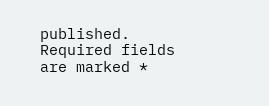published. Required fields are marked *